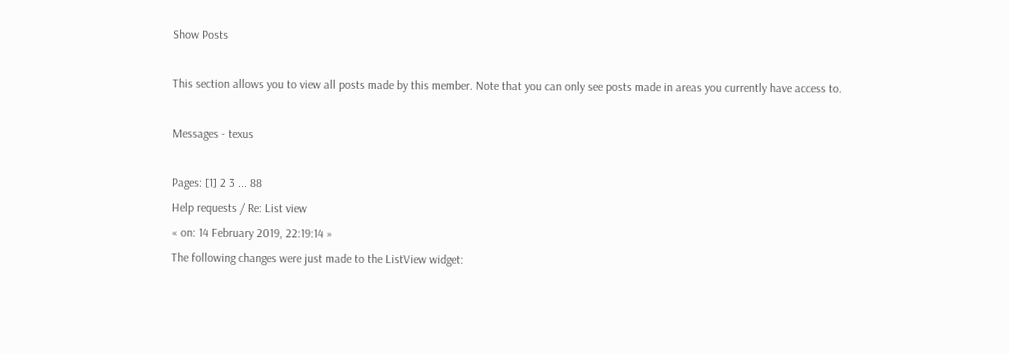Show Posts

This section allows you to view all posts made by this member. Note that you can only see posts made in areas you currently have access to.

Messages - texus

Pages: [1] 2 3 ... 88
Help requests / Re: List view
« on: 14 February 2019, 22:19:14 »
The following changes were just made to the ListView widget: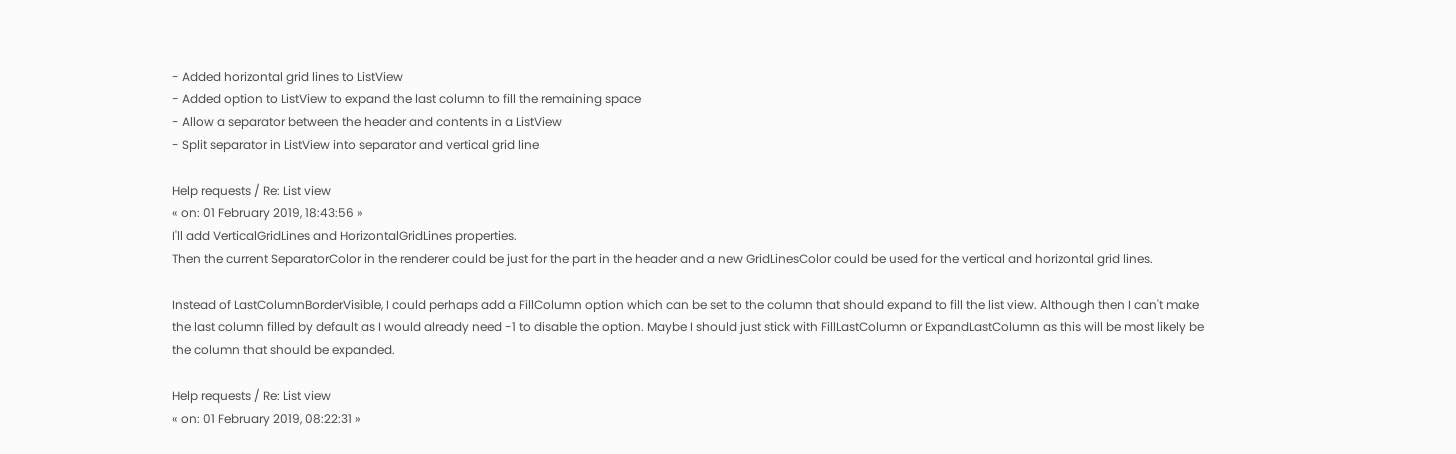- Added horizontal grid lines to ListView
- Added option to ListView to expand the last column to fill the remaining space
- Allow a separator between the header and contents in a ListView
- Split separator in ListView into separator and vertical grid line

Help requests / Re: List view
« on: 01 February 2019, 18:43:56 »
I'll add VerticalGridLines and HorizontalGridLines properties.
Then the current SeparatorColor in the renderer could be just for the part in the header and a new GridLinesColor could be used for the vertical and horizontal grid lines.

Instead of LastColumnBorderVisible, I could perhaps add a FillColumn option which can be set to the column that should expand to fill the list view. Although then I can't make the last column filled by default as I would already need -1 to disable the option. Maybe I should just stick with FillLastColumn or ExpandLastColumn as this will be most likely be the column that should be expanded.

Help requests / Re: List view
« on: 01 February 2019, 08:22:31 »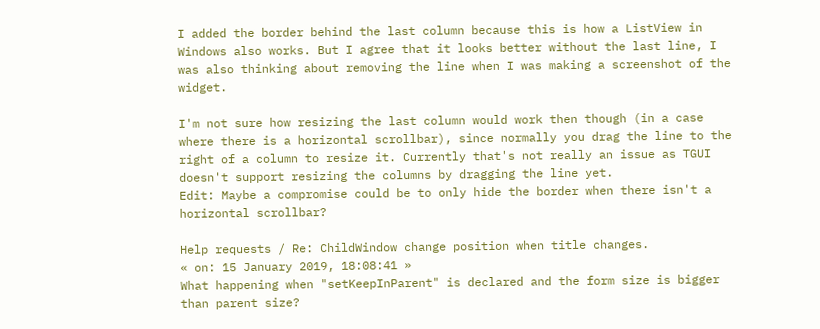I added the border behind the last column because this is how a ListView in Windows also works. But I agree that it looks better without the last line, I was also thinking about removing the line when I was making a screenshot of the widget.

I'm not sure how resizing the last column would work then though (in a case where there is a horizontal scrollbar), since normally you drag the line to the right of a column to resize it. Currently that's not really an issue as TGUI doesn't support resizing the columns by dragging the line yet.
Edit: Maybe a compromise could be to only hide the border when there isn't a horizontal scrollbar?

Help requests / Re: ChildWindow change position when title changes.
« on: 15 January 2019, 18:08:41 »
What happening when "setKeepInParent" is declared and the form size is bigger than parent size?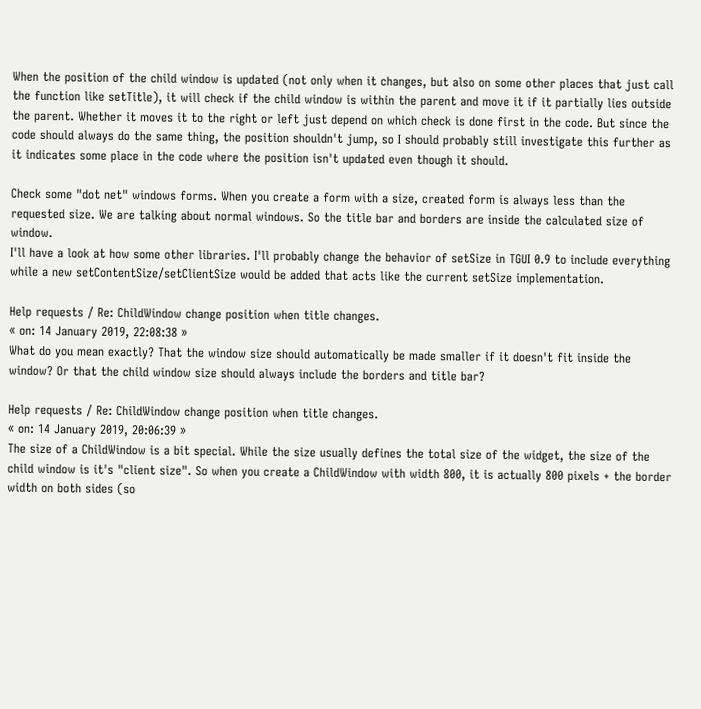When the position of the child window is updated (not only when it changes, but also on some other places that just call the function like setTitle), it will check if the child window is within the parent and move it if it partially lies outside the parent. Whether it moves it to the right or left just depend on which check is done first in the code. But since the code should always do the same thing, the position shouldn't jump, so I should probably still investigate this further as it indicates some place in the code where the position isn't updated even though it should.

Check some "dot net" windows forms. When you create a form with a size, created form is always less than the requested size. We are talking about normal windows. So the title bar and borders are inside the calculated size of window.
I'll have a look at how some other libraries. I'll probably change the behavior of setSize in TGUI 0.9 to include everything while a new setContentSize/setClientSize would be added that acts like the current setSize implementation.

Help requests / Re: ChildWindow change position when title changes.
« on: 14 January 2019, 22:08:38 »
What do you mean exactly? That the window size should automatically be made smaller if it doesn't fit inside the window? Or that the child window size should always include the borders and title bar?

Help requests / Re: ChildWindow change position when title changes.
« on: 14 January 2019, 20:06:39 »
The size of a ChildWindow is a bit special. While the size usually defines the total size of the widget, the size of the child window is it's "client size". So when you create a ChildWindow with width 800, it is actually 800 pixels + the border width on both sides (so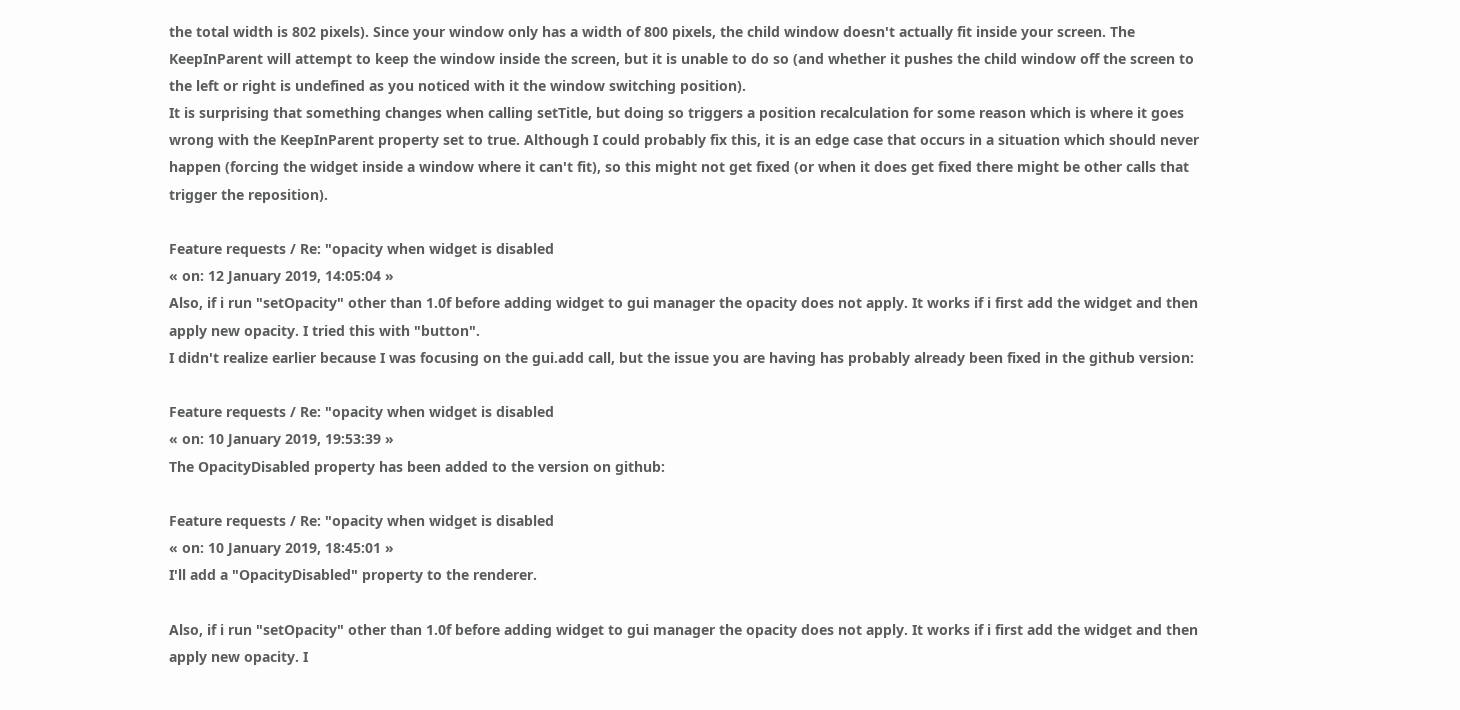the total width is 802 pixels). Since your window only has a width of 800 pixels, the child window doesn't actually fit inside your screen. The KeepInParent will attempt to keep the window inside the screen, but it is unable to do so (and whether it pushes the child window off the screen to the left or right is undefined as you noticed with it the window switching position).
It is surprising that something changes when calling setTitle, but doing so triggers a position recalculation for some reason which is where it goes wrong with the KeepInParent property set to true. Although I could probably fix this, it is an edge case that occurs in a situation which should never happen (forcing the widget inside a window where it can't fit), so this might not get fixed (or when it does get fixed there might be other calls that trigger the reposition).

Feature requests / Re: "opacity when widget is disabled
« on: 12 January 2019, 14:05:04 »
Also, if i run "setOpacity" other than 1.0f before adding widget to gui manager the opacity does not apply. It works if i first add the widget and then apply new opacity. I tried this with "button".
I didn't realize earlier because I was focusing on the gui.add call, but the issue you are having has probably already been fixed in the github version:

Feature requests / Re: "opacity when widget is disabled
« on: 10 January 2019, 19:53:39 »
The OpacityDisabled property has been added to the version on github:

Feature requests / Re: "opacity when widget is disabled
« on: 10 January 2019, 18:45:01 »
I'll add a "OpacityDisabled" property to the renderer.

Also, if i run "setOpacity" other than 1.0f before adding widget to gui manager the opacity does not apply. It works if i first add the widget and then apply new opacity. I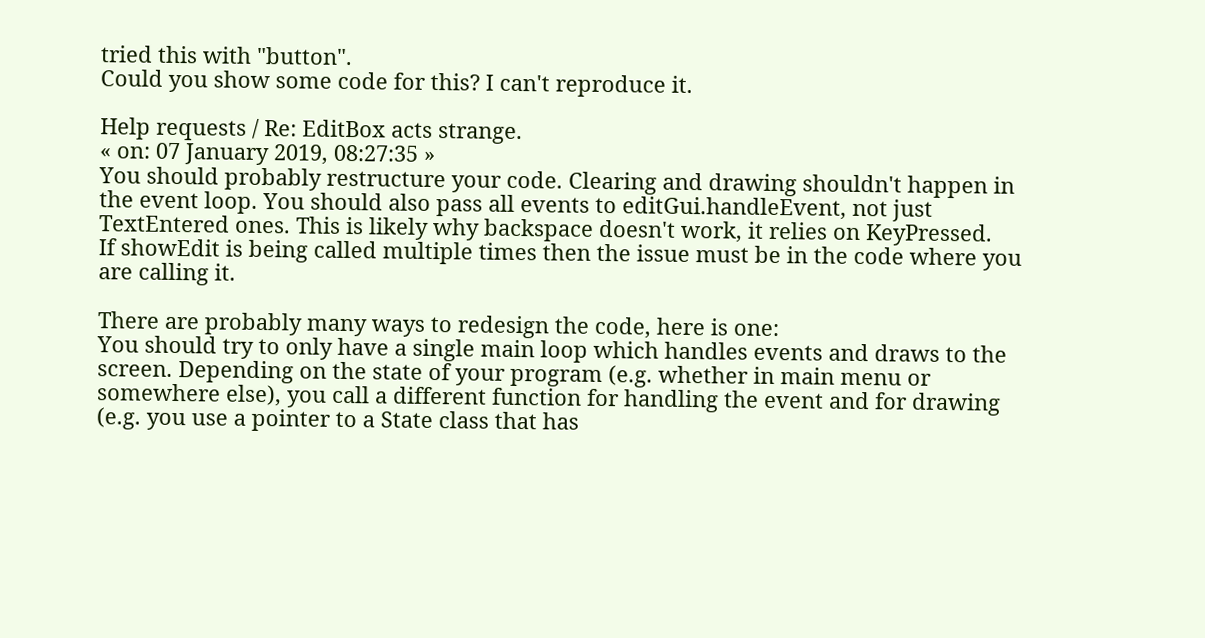tried this with "button".
Could you show some code for this? I can't reproduce it.

Help requests / Re: EditBox acts strange.
« on: 07 January 2019, 08:27:35 »
You should probably restructure your code. Clearing and drawing shouldn't happen in the event loop. You should also pass all events to editGui.handleEvent, not just TextEntered ones. This is likely why backspace doesn't work, it relies on KeyPressed.
If showEdit is being called multiple times then the issue must be in the code where you are calling it.

There are probably many ways to redesign the code, here is one:
You should try to only have a single main loop which handles events and draws to the screen. Depending on the state of your program (e.g. whether in main menu or somewhere else), you call a different function for handling the event and for drawing (e.g. you use a pointer to a State class that has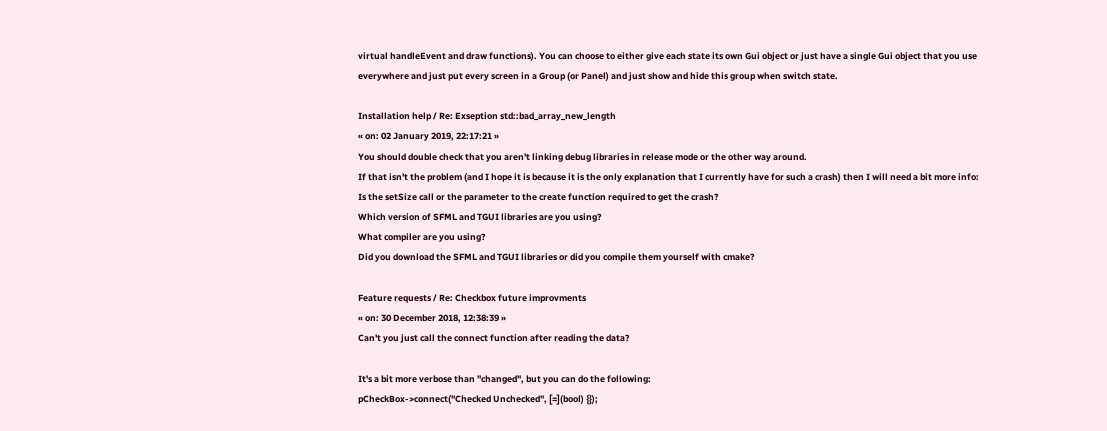virtual handleEvent and draw functions). You can choose to either give each state its own Gui object or just have a single Gui object that you use everywhere and just put every screen in a Group (or Panel) and just show and hide this group when switch state.

Installation help / Re: Exseption std::bad_array_new_length
« on: 02 January 2019, 22:17:21 »
You should double check that you aren't linking debug libraries in release mode or the other way around.
If that isn't the problem (and I hope it is because it is the only explanation that I currently have for such a crash) then I will need a bit more info:
Is the setSize call or the parameter to the create function required to get the crash?
Which version of SFML and TGUI libraries are you using?
What compiler are you using?
Did you download the SFML and TGUI libraries or did you compile them yourself with cmake?

Feature requests / Re: Checkbox future improvments
« on: 30 December 2018, 12:38:39 »
Can't you just call the connect function after reading the data?

It's a bit more verbose than "changed", but you can do the following:
pCheckBox->connect("Checked Unchecked", [=](bool) {});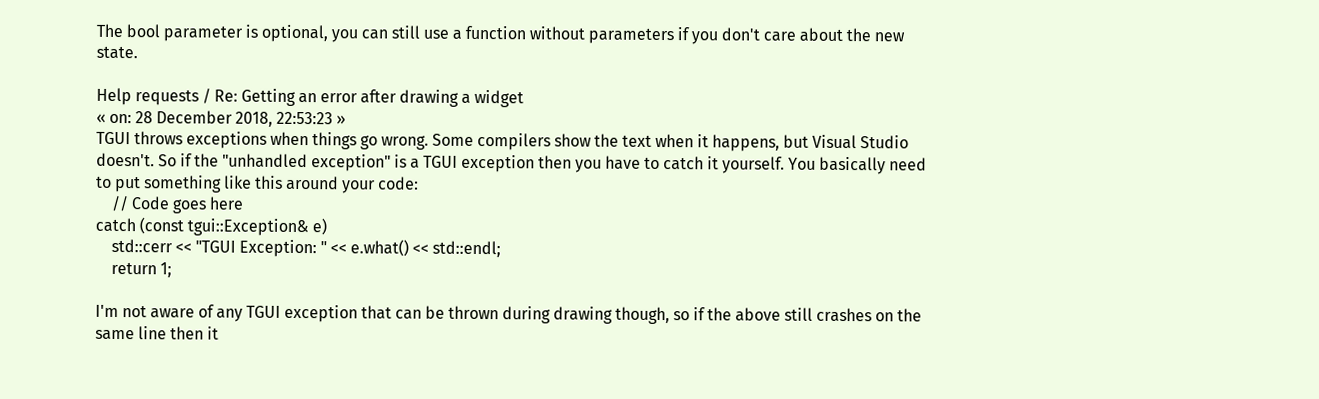The bool parameter is optional, you can still use a function without parameters if you don't care about the new state.

Help requests / Re: Getting an error after drawing a widget
« on: 28 December 2018, 22:53:23 »
TGUI throws exceptions when things go wrong. Some compilers show the text when it happens, but Visual Studio doesn't. So if the "unhandled exception" is a TGUI exception then you have to catch it yourself. You basically need to put something like this around your code:
    // Code goes here
catch (const tgui::Exception& e)
    std::cerr << "TGUI Exception: " << e.what() << std::endl;
    return 1;

I'm not aware of any TGUI exception that can be thrown during drawing though, so if the above still crashes on the same line then it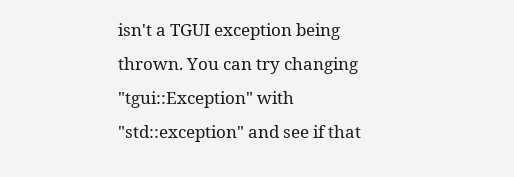isn't a TGUI exception being thrown. You can try changing "tgui::Exception" with "std::exception" and see if that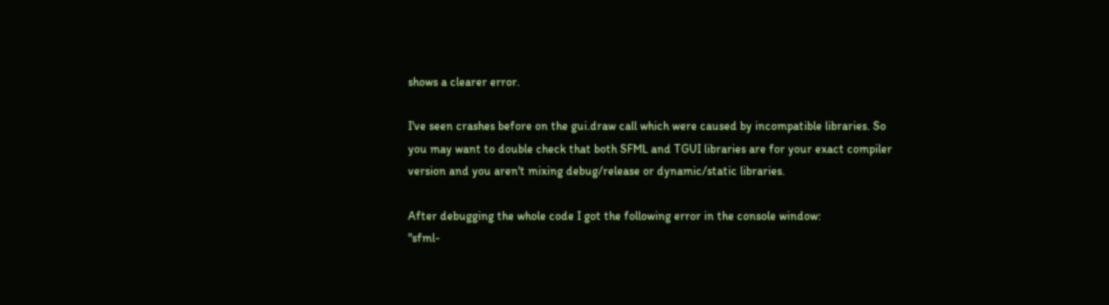shows a clearer error.

I've seen crashes before on the gui.draw call which were caused by incompatible libraries. So you may want to double check that both SFML and TGUI libraries are for your exact compiler version and you aren't mixing debug/release or dynamic/static libraries.

After debugging the whole code I got the following error in the console window:
"sfml-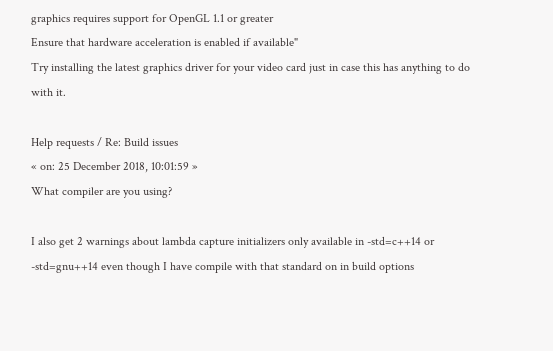graphics requires support for OpenGL 1.1 or greater
Ensure that hardware acceleration is enabled if available"
Try installing the latest graphics driver for your video card just in case this has anything to do with it.

Help requests / Re: Build issues
« on: 25 December 2018, 10:01:59 »
What compiler are you using?

I also get 2 warnings about lambda capture initializers only available in -std=c++14 or -std=gnu++14 even though I have compile with that standard on in build options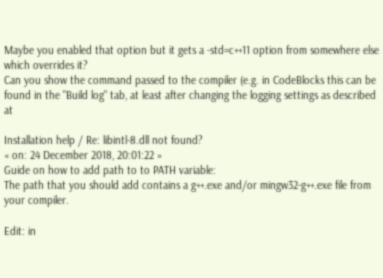Maybe you enabled that option but it gets a -std=c++11 option from somewhere else which overrides it?
Can you show the command passed to the compiler (e.g. in CodeBlocks this can be found in the "Build log" tab, at least after changing the logging settings as described at

Installation help / Re: libintl-8.dll not found?
« on: 24 December 2018, 20:01:22 »
Guide on how to add path to to PATH variable:
The path that you should add contains a g++.exe and/or mingw32-g++.exe file from your compiler.

Edit: in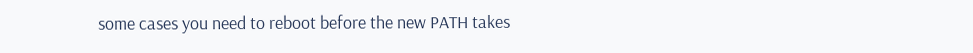some cases you need to reboot before the new PATH takes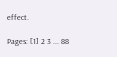effect.

Pages: [1] 2 3 ... 88